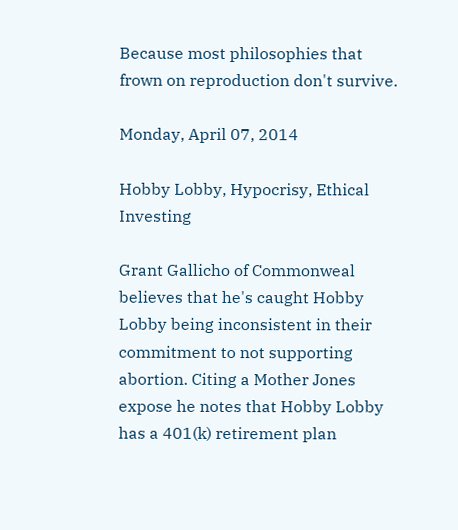Because most philosophies that frown on reproduction don't survive.

Monday, April 07, 2014

Hobby Lobby, Hypocrisy, Ethical Investing

Grant Gallicho of Commonweal believes that he's caught Hobby Lobby being inconsistent in their commitment to not supporting abortion. Citing a Mother Jones expose he notes that Hobby Lobby has a 401(k) retirement plan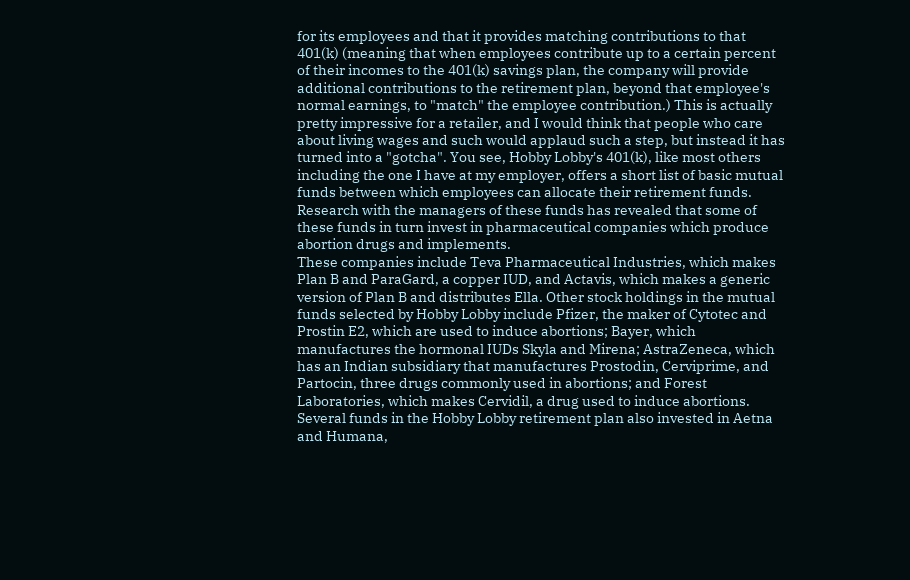for its employees and that it provides matching contributions to that 401(k) (meaning that when employees contribute up to a certain percent of their incomes to the 401(k) savings plan, the company will provide additional contributions to the retirement plan, beyond that employee's normal earnings, to "match" the employee contribution.) This is actually pretty impressive for a retailer, and I would think that people who care about living wages and such would applaud such a step, but instead it has turned into a "gotcha". You see, Hobby Lobby's 401(k), like most others including the one I have at my employer, offers a short list of basic mutual funds between which employees can allocate their retirement funds. Research with the managers of these funds has revealed that some of these funds in turn invest in pharmaceutical companies which produce abortion drugs and implements.
These companies include Teva Pharmaceutical Industries, which makes Plan B and ParaGard, a copper IUD, and Actavis, which makes a generic version of Plan B and distributes Ella. Other stock holdings in the mutual funds selected by Hobby Lobby include Pfizer, the maker of Cytotec and Prostin E2, which are used to induce abortions; Bayer, which manufactures the hormonal IUDs Skyla and Mirena; AstraZeneca, which has an Indian subsidiary that manufactures Prostodin, Cerviprime, and Partocin, three drugs commonly used in abortions; and Forest Laboratories, which makes Cervidil, a drug used to induce abortions. Several funds in the Hobby Lobby retirement plan also invested in Aetna and Humana,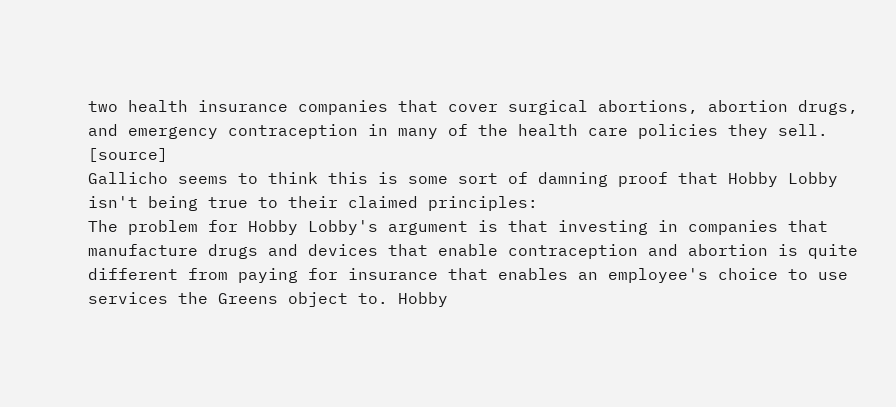two health insurance companies that cover surgical abortions, abortion drugs, and emergency contraception in many of the health care policies they sell. [source]
Gallicho seems to think this is some sort of damning proof that Hobby Lobby isn't being true to their claimed principles:
The problem for Hobby Lobby's argument is that investing in companies that manufacture drugs and devices that enable contraception and abortion is quite different from paying for insurance that enables an employee's choice to use services the Greens object to. Hobby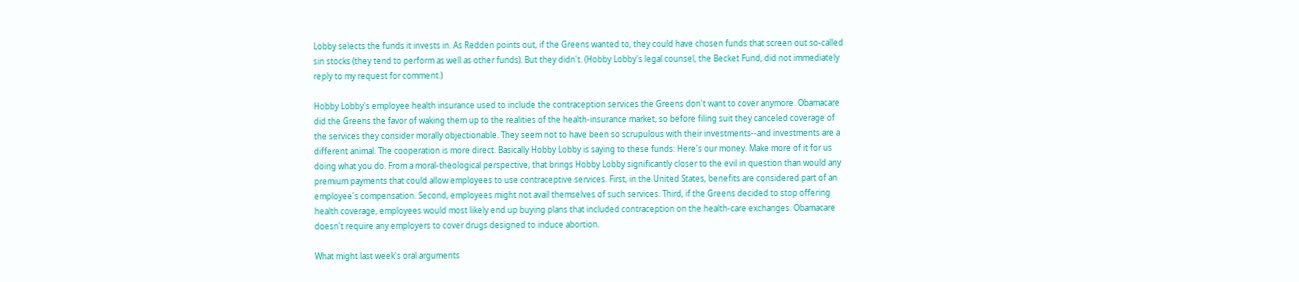Lobby selects the funds it invests in. As Redden points out, if the Greens wanted to, they could have chosen funds that screen out so-called sin stocks (they tend to perform as well as other funds). But they didn't. (Hobby Lobby's legal counsel, the Becket Fund, did not immediately reply to my request for comment.)

Hobby Lobby's employee health insurance used to include the contraception services the Greens don't want to cover anymore. Obamacare did the Greens the favor of waking them up to the realities of the health-insurance market, so before filing suit they canceled coverage of the services they consider morally objectionable. They seem not to have been so scrupulous with their investments--and investments are a different animal. The cooperation is more direct. Basically Hobby Lobby is saying to these funds: Here's our money. Make more of it for us doing what you do. From a moral-theological perspective, that brings Hobby Lobby significantly closer to the evil in question than would any premium payments that could allow employees to use contraceptive services. First, in the United States, benefits are considered part of an employee's compensation. Second, employees might not avail themselves of such services. Third, if the Greens decided to stop offering health coverage, employees would most likely end up buying plans that included contraception on the health-care exchanges. Obamacare doesn't require any employers to cover drugs designed to induce abortion.

What might last week's oral arguments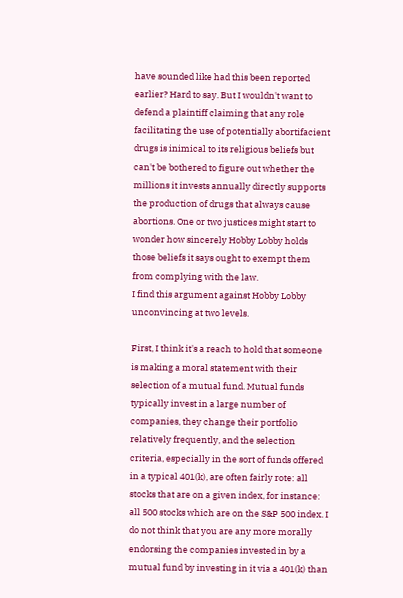have sounded like had this been reported earlier? Hard to say. But I wouldn't want to defend a plaintiff claiming that any role facilitating the use of potentially abortifacient drugs is inimical to its religious beliefs but can't be bothered to figure out whether the millions it invests annually directly supports the production of drugs that always cause abortions. One or two justices might start to wonder how sincerely Hobby Lobby holds those beliefs it says ought to exempt them from complying with the law.
I find this argument against Hobby Lobby unconvincing at two levels.

First, I think it's a reach to hold that someone is making a moral statement with their selection of a mutual fund. Mutual funds typically invest in a large number of companies, they change their portfolio relatively frequently, and the selection criteria, especially in the sort of funds offered in a typical 401(k), are often fairly rote: all stocks that are on a given index, for instance: all 500 stocks which are on the S&P 500 index. I do not think that you are any more morally endorsing the companies invested in by a mutual fund by investing in it via a 401(k) than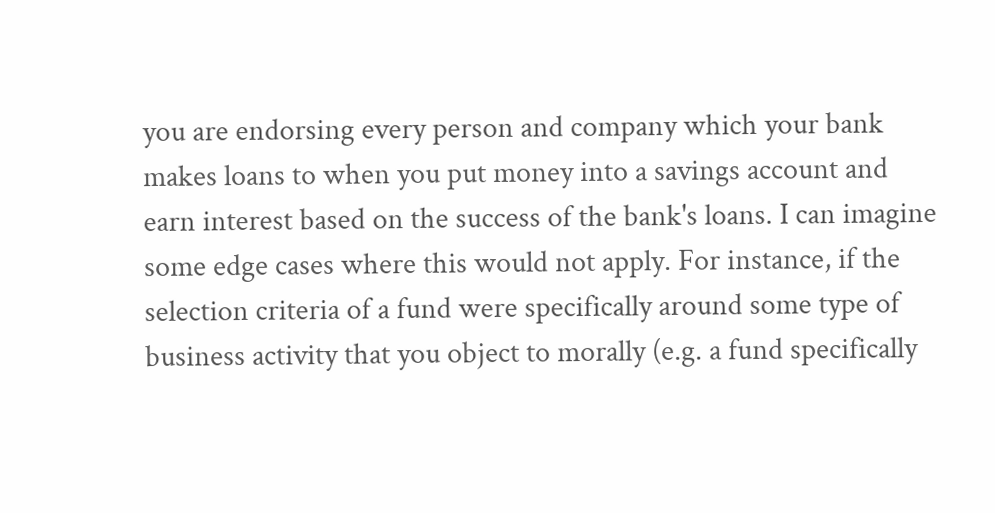you are endorsing every person and company which your bank makes loans to when you put money into a savings account and earn interest based on the success of the bank's loans. I can imagine some edge cases where this would not apply. For instance, if the selection criteria of a fund were specifically around some type of business activity that you object to morally (e.g. a fund specifically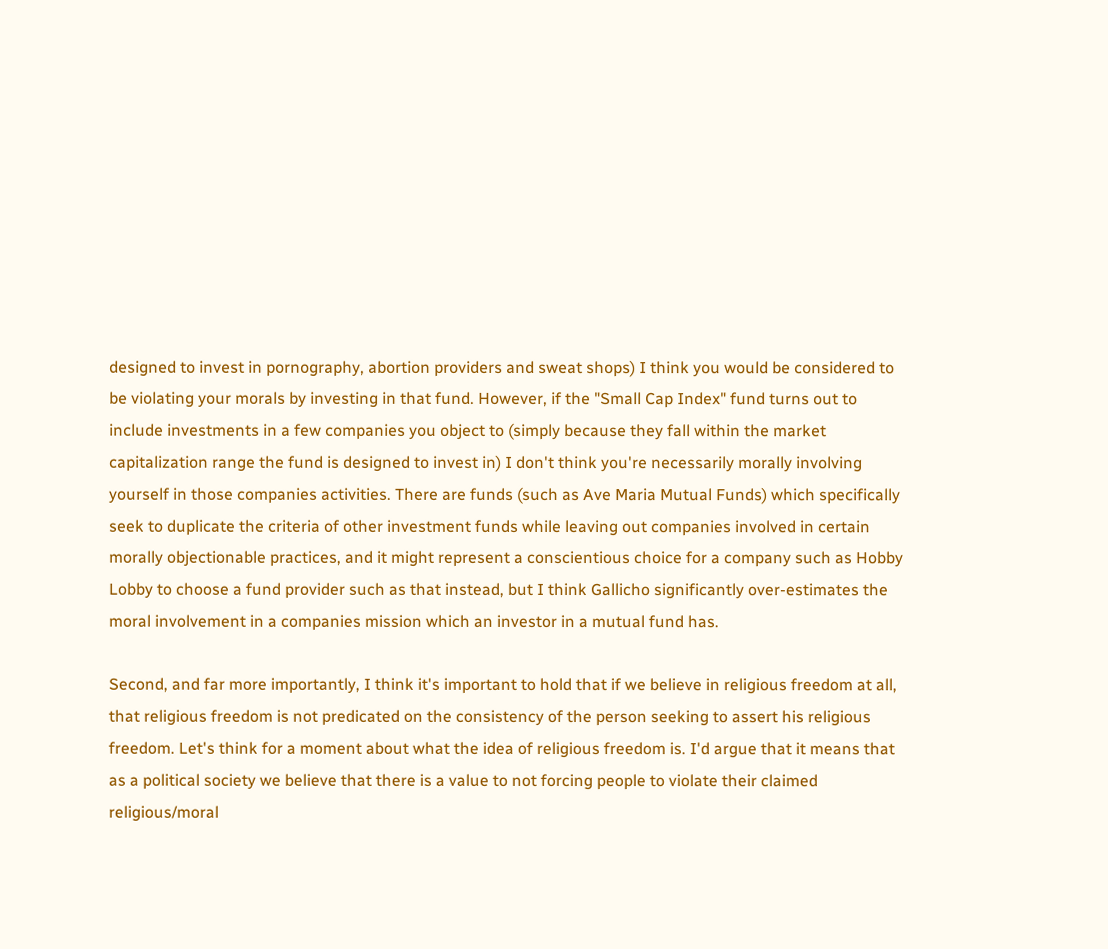designed to invest in pornography, abortion providers and sweat shops) I think you would be considered to be violating your morals by investing in that fund. However, if the "Small Cap Index" fund turns out to include investments in a few companies you object to (simply because they fall within the market capitalization range the fund is designed to invest in) I don't think you're necessarily morally involving yourself in those companies activities. There are funds (such as Ave Maria Mutual Funds) which specifically seek to duplicate the criteria of other investment funds while leaving out companies involved in certain morally objectionable practices, and it might represent a conscientious choice for a company such as Hobby Lobby to choose a fund provider such as that instead, but I think Gallicho significantly over-estimates the moral involvement in a companies mission which an investor in a mutual fund has.

Second, and far more importantly, I think it's important to hold that if we believe in religious freedom at all, that religious freedom is not predicated on the consistency of the person seeking to assert his religious freedom. Let's think for a moment about what the idea of religious freedom is. I'd argue that it means that as a political society we believe that there is a value to not forcing people to violate their claimed religious/moral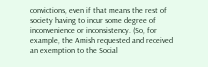convictions, even if that means the rest of society having to incur some degree of inconvenience or inconsistency. (So, for example, the Amish requested and received an exemption to the Social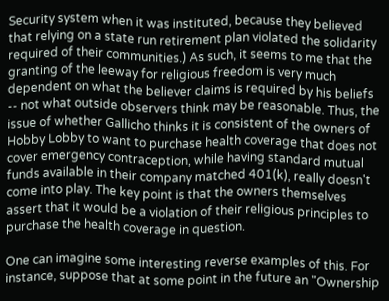Security system when it was instituted, because they believed that relying on a state run retirement plan violated the solidarity required of their communities.) As such, it seems to me that the granting of the leeway for religious freedom is very much dependent on what the believer claims is required by his beliefs -- not what outside observers think may be reasonable. Thus, the issue of whether Gallicho thinks it is consistent of the owners of Hobby Lobby to want to purchase health coverage that does not cover emergency contraception, while having standard mutual funds available in their company matched 401(k), really doesn't come into play. The key point is that the owners themselves assert that it would be a violation of their religious principles to purchase the health coverage in question.

One can imagine some interesting reverse examples of this. For instance, suppose that at some point in the future an "Ownership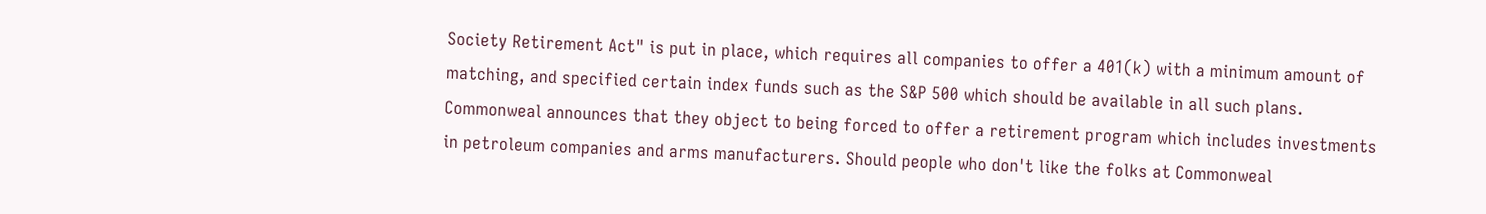Society Retirement Act" is put in place, which requires all companies to offer a 401(k) with a minimum amount of matching, and specified certain index funds such as the S&P 500 which should be available in all such plans. Commonweal announces that they object to being forced to offer a retirement program which includes investments in petroleum companies and arms manufacturers. Should people who don't like the folks at Commonweal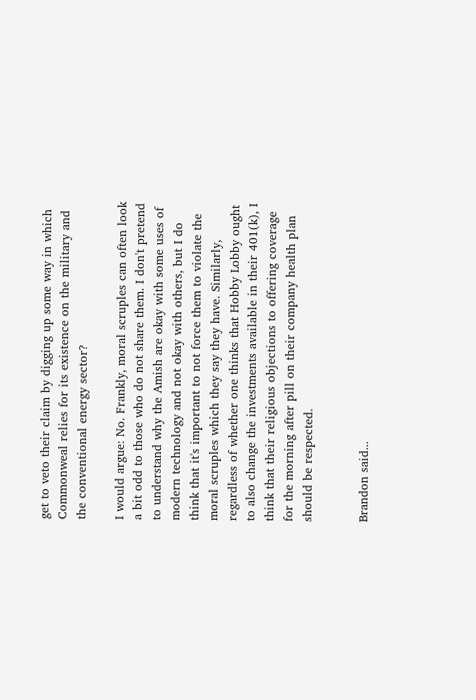get to veto their claim by digging up some way in which Commonweal relies for its existence on the military and the conventional energy sector?

I would argue: No. Frankly, moral scruples can often look a bit odd to those who do not share them. I don't pretend to understand why the Amish are okay with some uses of modern technology and not okay with others, but I do think that it's important to not force them to violate the moral scruples which they say they have. Similarly, regardless of whether one thinks that Hobby Lobby ought to also change the investments available in their 401(k), I think that their religious objections to offering coverage for the morning after pill on their company health plan should be respected.


Brandon said...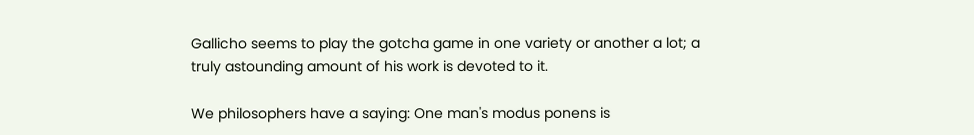Gallicho seems to play the gotcha game in one variety or another a lot; a truly astounding amount of his work is devoted to it.

We philosophers have a saying: One man's modus ponens is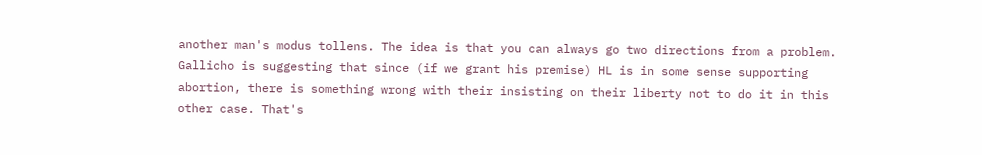another man's modus tollens. The idea is that you can always go two directions from a problem. Gallicho is suggesting that since (if we grant his premise) HL is in some sense supporting abortion, there is something wrong with their insisting on their liberty not to do it in this other case. That's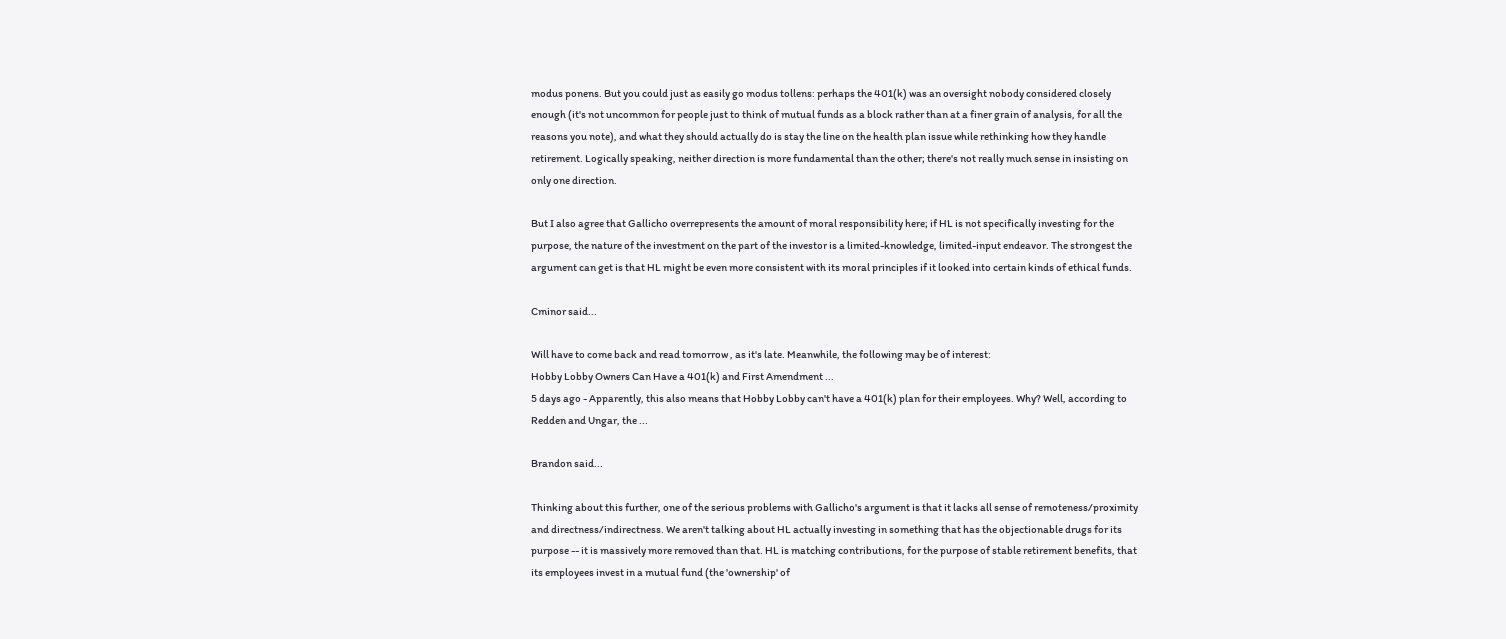modus ponens. But you could just as easily go modus tollens: perhaps the 401(k) was an oversight nobody considered closely enough (it's not uncommon for people just to think of mutual funds as a block rather than at a finer grain of analysis, for all the reasons you note), and what they should actually do is stay the line on the health plan issue while rethinking how they handle retirement. Logically speaking, neither direction is more fundamental than the other; there's not really much sense in insisting on only one direction.

But I also agree that Gallicho overrepresents the amount of moral responsibility here; if HL is not specifically investing for the purpose, the nature of the investment on the part of the investor is a limited-knowledge, limited-input endeavor. The strongest the argument can get is that HL might be even more consistent with its moral principles if it looked into certain kinds of ethical funds.

Cminor said...

Will have to come back and read tomorrow , as it's late. Meanwhile, the following may be of interest:
Hobby Lobby Owners Can Have a 401(k) and First Amendment ...
5 days ago - Apparently, this also means that Hobby Lobby can't have a 401(k) plan for their employees. Why? Well, according to Redden and Ungar, the ...

Brandon said...

Thinking about this further, one of the serious problems with Gallicho's argument is that it lacks all sense of remoteness/proximity and directness/indirectness. We aren't talking about HL actually investing in something that has the objectionable drugs for its purpose -- it is massively more removed than that. HL is matching contributions, for the purpose of stable retirement benefits, that its employees invest in a mutual fund (the 'ownership' of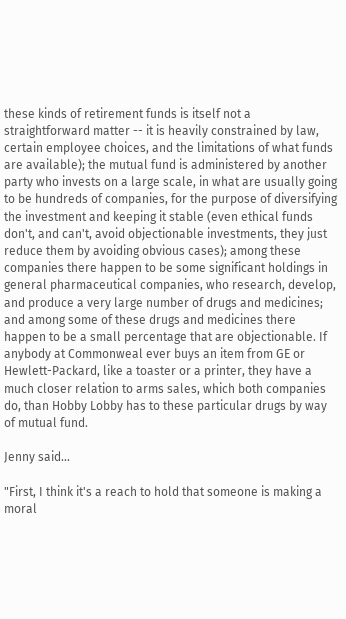these kinds of retirement funds is itself not a straightforward matter -- it is heavily constrained by law, certain employee choices, and the limitations of what funds are available); the mutual fund is administered by another party who invests on a large scale, in what are usually going to be hundreds of companies, for the purpose of diversifying the investment and keeping it stable (even ethical funds don't, and can't, avoid objectionable investments, they just reduce them by avoiding obvious cases); among these companies there happen to be some significant holdings in general pharmaceutical companies, who research, develop, and produce a very large number of drugs and medicines; and among some of these drugs and medicines there happen to be a small percentage that are objectionable. If anybody at Commonweal ever buys an item from GE or Hewlett-Packard, like a toaster or a printer, they have a much closer relation to arms sales, which both companies do, than Hobby Lobby has to these particular drugs by way of mutual fund.

Jenny said...

"First, I think it's a reach to hold that someone is making a moral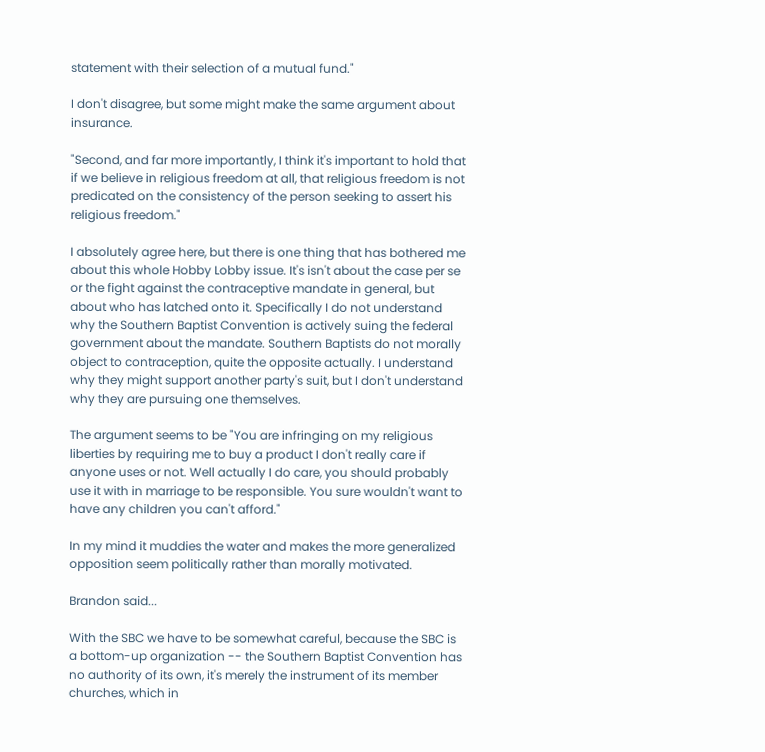statement with their selection of a mutual fund."

I don't disagree, but some might make the same argument about insurance.

"Second, and far more importantly, I think it's important to hold that if we believe in religious freedom at all, that religious freedom is not predicated on the consistency of the person seeking to assert his religious freedom."

I absolutely agree here, but there is one thing that has bothered me about this whole Hobby Lobby issue. It's isn't about the case per se or the fight against the contraceptive mandate in general, but about who has latched onto it. Specifically I do not understand why the Southern Baptist Convention is actively suing the federal government about the mandate. Southern Baptists do not morally object to contraception, quite the opposite actually. I understand why they might support another party's suit, but I don't understand why they are pursuing one themselves.

The argument seems to be "You are infringing on my religious liberties by requiring me to buy a product I don't really care if anyone uses or not. Well actually I do care, you should probably use it with in marriage to be responsible. You sure wouldn't want to have any children you can't afford."

In my mind it muddies the water and makes the more generalized opposition seem politically rather than morally motivated.

Brandon said...

With the SBC we have to be somewhat careful, because the SBC is a bottom-up organization -- the Southern Baptist Convention has no authority of its own, it's merely the instrument of its member churches, which in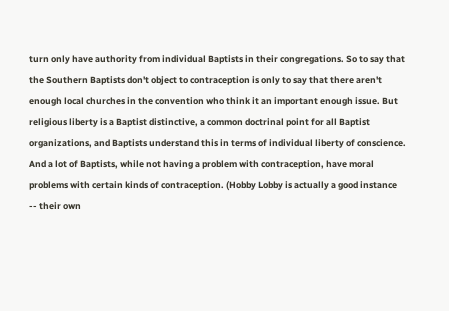turn only have authority from individual Baptists in their congregations. So to say that the Southern Baptists don't object to contraception is only to say that there aren't enough local churches in the convention who think it an important enough issue. But religious liberty is a Baptist distinctive, a common doctrinal point for all Baptist organizations, and Baptists understand this in terms of individual liberty of conscience. And a lot of Baptists, while not having a problem with contraception, have moral problems with certain kinds of contraception. (Hobby Lobby is actually a good instance -- their own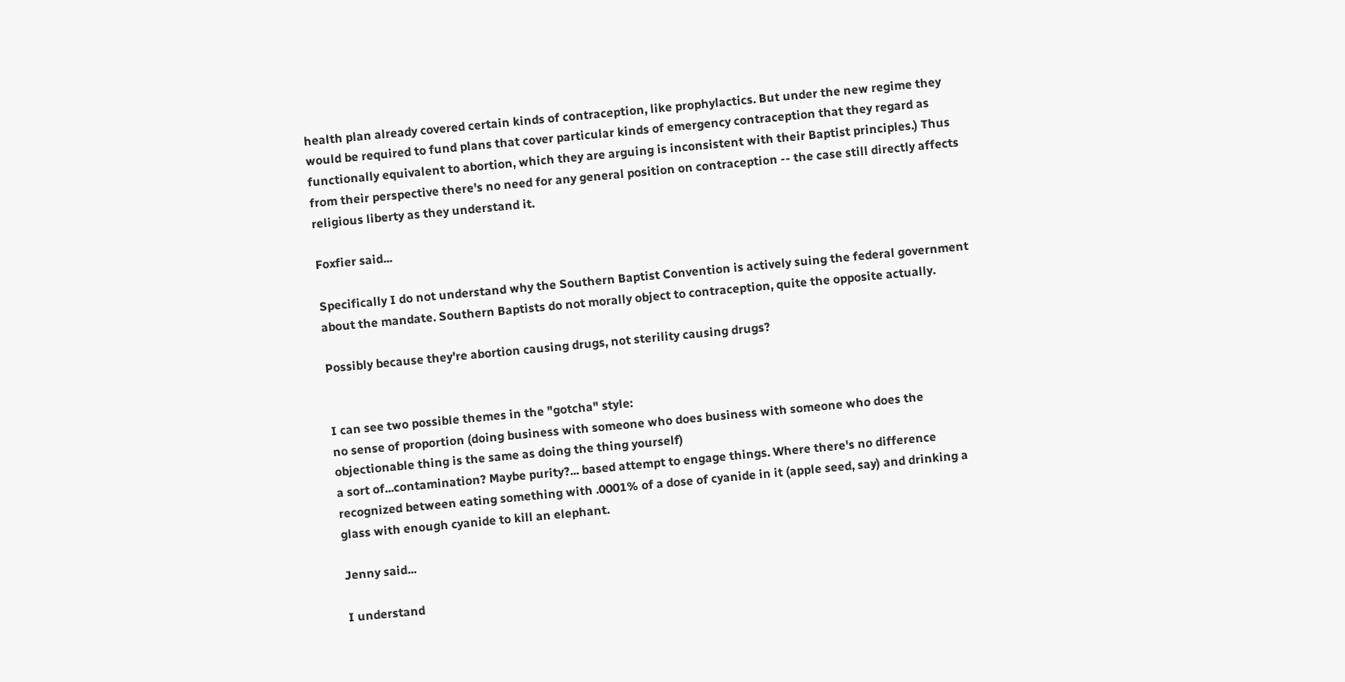health plan already covered certain kinds of contraception, like prophylactics. But under the new regime they would be required to fund plans that cover particular kinds of emergency contraception that they regard as functionally equivalent to abortion, which they are arguing is inconsistent with their Baptist principles.) Thus from their perspective there's no need for any general position on contraception -- the case still directly affects religious liberty as they understand it.

Foxfier said...

Specifically I do not understand why the Southern Baptist Convention is actively suing the federal government about the mandate. Southern Baptists do not morally object to contraception, quite the opposite actually.

Possibly because they're abortion causing drugs, not sterility causing drugs?


I can see two possible themes in the "gotcha" style:
no sense of proportion (doing business with someone who does business with someone who does the objectionable thing is the same as doing the thing yourself)
a sort of...contamination? Maybe purity?... based attempt to engage things. Where there's no difference recognized between eating something with .0001% of a dose of cyanide in it (apple seed, say) and drinking a glass with enough cyanide to kill an elephant.

Jenny said...

I understand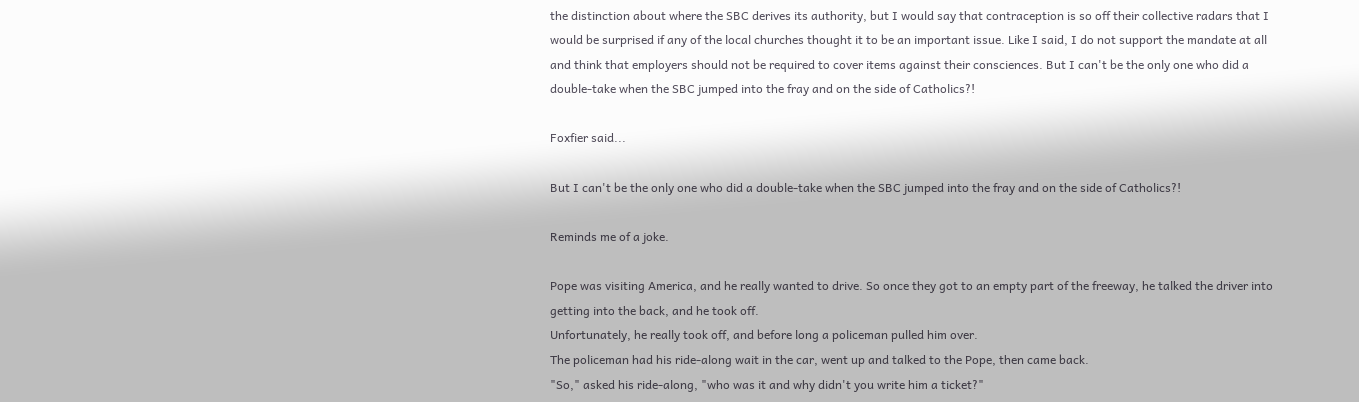the distinction about where the SBC derives its authority, but I would say that contraception is so off their collective radars that I would be surprised if any of the local churches thought it to be an important issue. Like I said, I do not support the mandate at all and think that employers should not be required to cover items against their consciences. But I can't be the only one who did a double-take when the SBC jumped into the fray and on the side of Catholics?!

Foxfier said...

But I can't be the only one who did a double-take when the SBC jumped into the fray and on the side of Catholics?!

Reminds me of a joke.

Pope was visiting America, and he really wanted to drive. So once they got to an empty part of the freeway, he talked the driver into getting into the back, and he took off.
Unfortunately, he really took off, and before long a policeman pulled him over.
The policeman had his ride-along wait in the car, went up and talked to the Pope, then came back.
"So," asked his ride-along, "who was it and why didn't you write him a ticket?"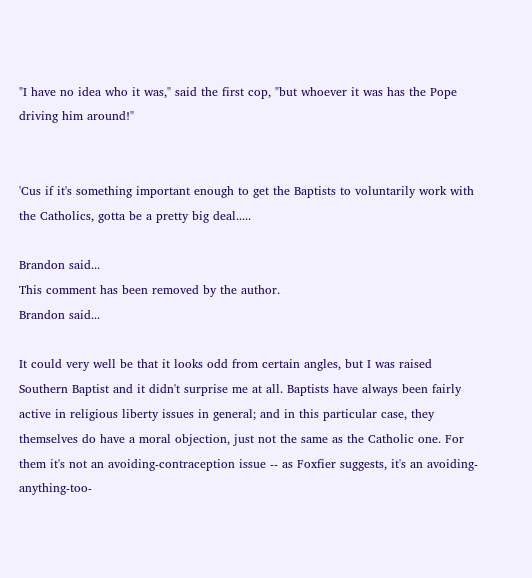"I have no idea who it was," said the first cop, "but whoever it was has the Pope driving him around!"


'Cus if it's something important enough to get the Baptists to voluntarily work with the Catholics, gotta be a pretty big deal.....

Brandon said...
This comment has been removed by the author.
Brandon said...

It could very well be that it looks odd from certain angles, but I was raised Southern Baptist and it didn't surprise me at all. Baptists have always been fairly active in religious liberty issues in general; and in this particular case, they themselves do have a moral objection, just not the same as the Catholic one. For them it's not an avoiding-contraception issue -- as Foxfier suggests, it's an avoiding-anything-too-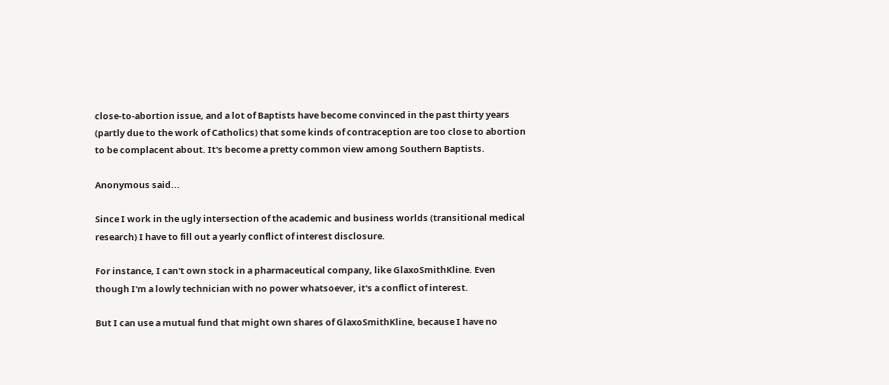close-to-abortion issue, and a lot of Baptists have become convinced in the past thirty years (partly due to the work of Catholics) that some kinds of contraception are too close to abortion to be complacent about. It's become a pretty common view among Southern Baptists.

Anonymous said...

Since I work in the ugly intersection of the academic and business worlds (transitional medical research) I have to fill out a yearly conflict of interest disclosure.

For instance, I can't own stock in a pharmaceutical company, like GlaxoSmithKline. Even though I'm a lowly technician with no power whatsoever, it's a conflict of interest.

But I can use a mutual fund that might own shares of GlaxoSmithKline, because I have no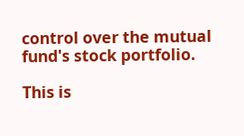control over the mutual fund's stock portfolio.

This is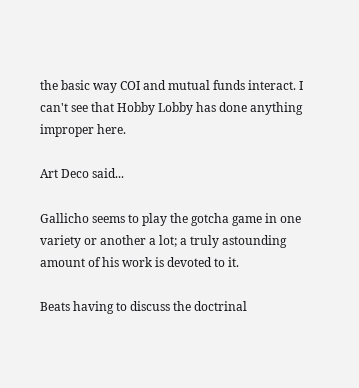the basic way COI and mutual funds interact. I can't see that Hobby Lobby has done anything improper here.

Art Deco said...

Gallicho seems to play the gotcha game in one variety or another a lot; a truly astounding amount of his work is devoted to it.

Beats having to discuss the doctrinal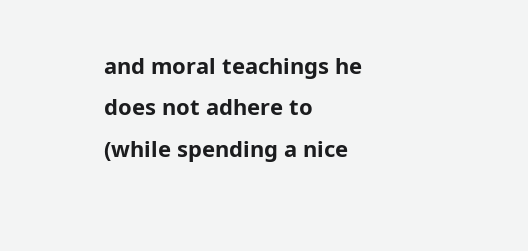and moral teachings he does not adhere to (while spending a nice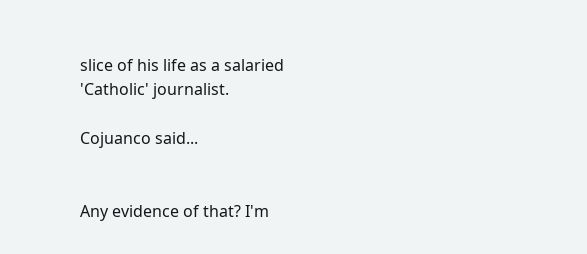slice of his life as a salaried 'Catholic' journalist.

Cojuanco said...


Any evidence of that? I'm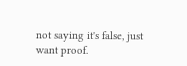not saying it's false, just want proof.